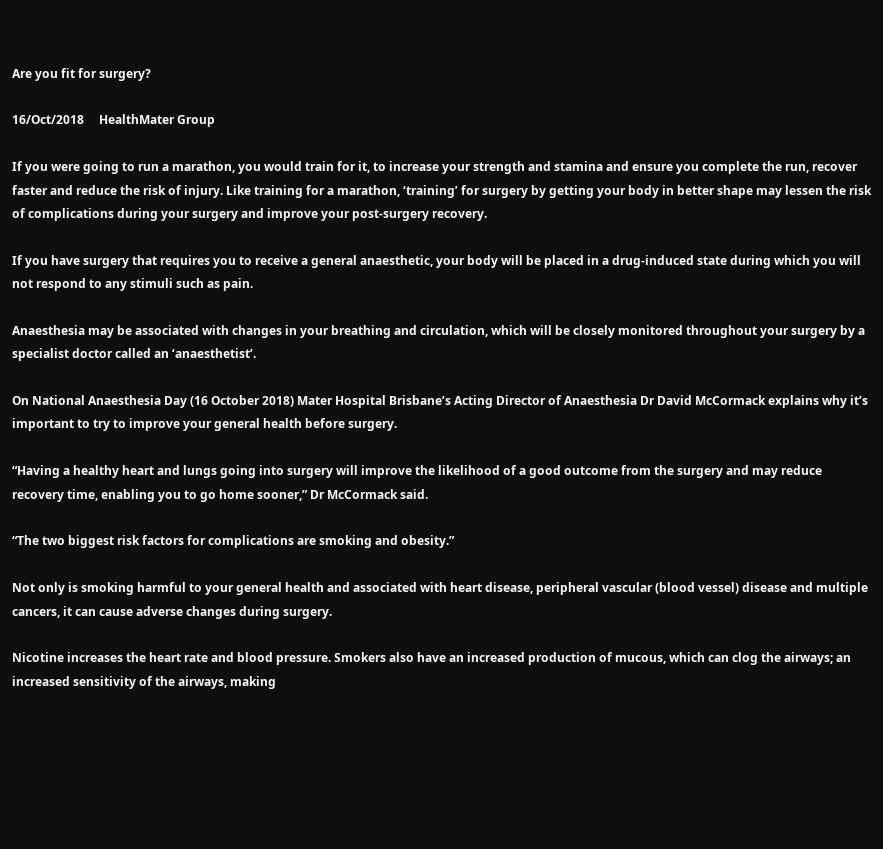Are you fit for surgery?

16/Oct/2018     HealthMater Group

If you were going to run a marathon, you would train for it, to increase your strength and stamina and ensure you complete the run, recover faster and reduce the risk of injury. Like training for a marathon, ‘training’ for surgery by getting your body in better shape may lessen the risk of complications during your surgery and improve your post-surgery recovery.

If you have surgery that requires you to receive a general anaesthetic, your body will be placed in a drug-induced state during which you will not respond to any stimuli such as pain.

Anaesthesia may be associated with changes in your breathing and circulation, which will be closely monitored throughout your surgery by a specialist doctor called an ‘anaesthetist’.

On National Anaesthesia Day (16 October 2018) Mater Hospital Brisbane’s Acting Director of Anaesthesia Dr David McCormack explains why it’s important to try to improve your general health before surgery.

“Having a healthy heart and lungs going into surgery will improve the likelihood of a good outcome from the surgery and may reduce recovery time, enabling you to go home sooner,” Dr McCormack said.

“The two biggest risk factors for complications are smoking and obesity.”

Not only is smoking harmful to your general health and associated with heart disease, peripheral vascular (blood vessel) disease and multiple cancers, it can cause adverse changes during surgery.

Nicotine increases the heart rate and blood pressure. Smokers also have an increased production of mucous, which can clog the airways; an increased sensitivity of the airways, making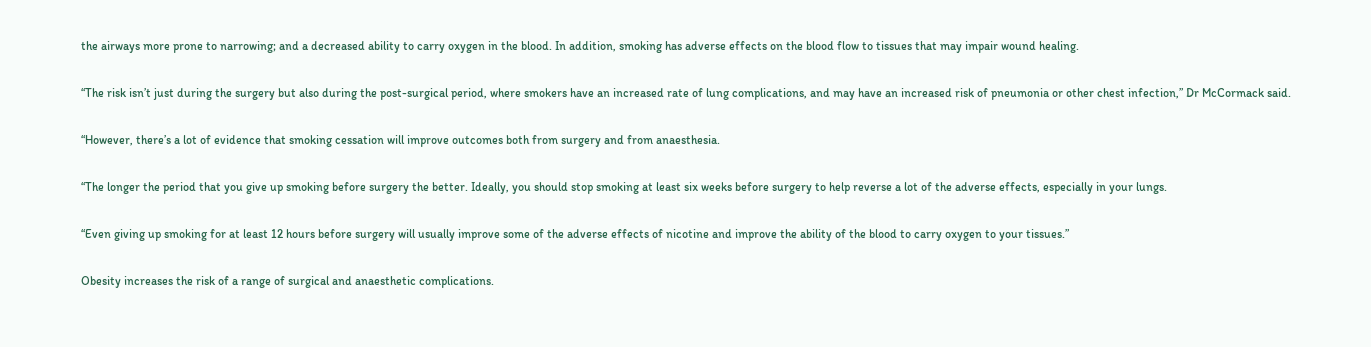the airways more prone to narrowing; and a decreased ability to carry oxygen in the blood. In addition, smoking has adverse effects on the blood flow to tissues that may impair wound healing.

“The risk isn’t just during the surgery but also during the post-surgical period, where smokers have an increased rate of lung complications, and may have an increased risk of pneumonia or other chest infection,” Dr McCormack said.

“However, there’s a lot of evidence that smoking cessation will improve outcomes both from surgery and from anaesthesia.

“The longer the period that you give up smoking before surgery the better. Ideally, you should stop smoking at least six weeks before surgery to help reverse a lot of the adverse effects, especially in your lungs.

“Even giving up smoking for at least 12 hours before surgery will usually improve some of the adverse effects of nicotine and improve the ability of the blood to carry oxygen to your tissues.”

Obesity increases the risk of a range of surgical and anaesthetic complications.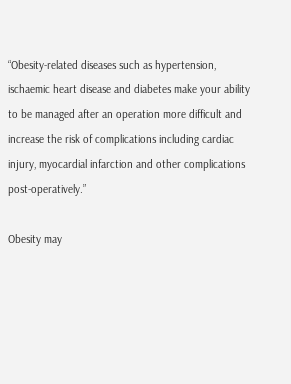“Obesity-related diseases such as hypertension, ischaemic heart disease and diabetes make your ability to be managed after an operation more difficult and increase the risk of complications including cardiac injury, myocardial infarction and other complications post-operatively.”

Obesity may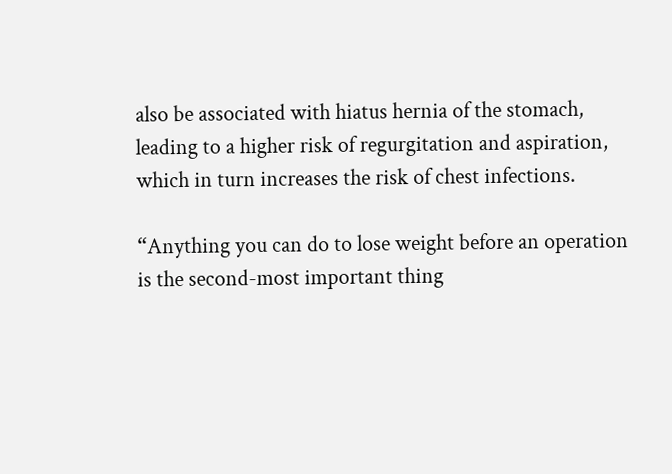also be associated with hiatus hernia of the stomach, leading to a higher risk of regurgitation and aspiration, which in turn increases the risk of chest infections.

“Anything you can do to lose weight before an operation is the second-most important thing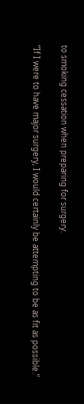to smoking cessation when preparing for surgery.

“If I were to have major surgery, I would certainly be attempting to be as fit as possible.”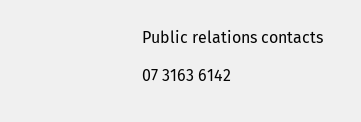Public relations contacts

07 3163 6142